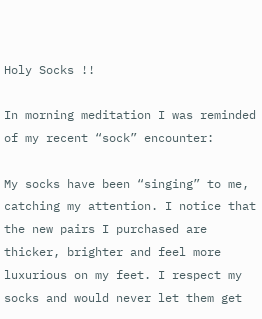Holy Socks !!

In morning meditation I was reminded of my recent “sock” encounter:

My socks have been “singing” to me, catching my attention. I notice that the new pairs I purchased are thicker, brighter and feel more luxurious on my feet. I respect my socks and would never let them get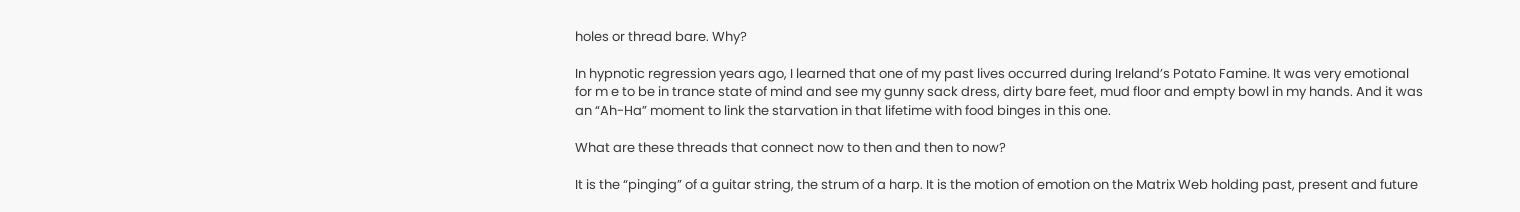holes or thread bare. Why?

In hypnotic regression years ago, I learned that one of my past lives occurred during Ireland’s Potato Famine. It was very emotional for m e to be in trance state of mind and see my gunny sack dress, dirty bare feet, mud floor and empty bowl in my hands. And it was an “Ah-Ha” moment to link the starvation in that lifetime with food binges in this one.

What are these threads that connect now to then and then to now?

It is the “pinging” of a guitar string, the strum of a harp. It is the motion of emotion on the Matrix Web holding past, present and future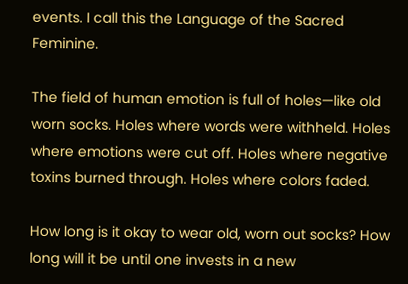events. I call this the Language of the Sacred Feminine.

The field of human emotion is full of holes—like old worn socks. Holes where words were withheld. Holes where emotions were cut off. Holes where negative toxins burned through. Holes where colors faded.

How long is it okay to wear old, worn out socks? How long will it be until one invests in a new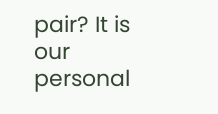pair? It is our personal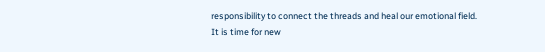responsibility to connect the threads and heal our emotional field. It is time for new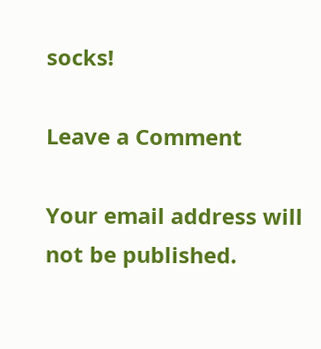socks!

Leave a Comment

Your email address will not be published.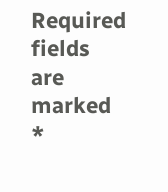Required fields are marked *